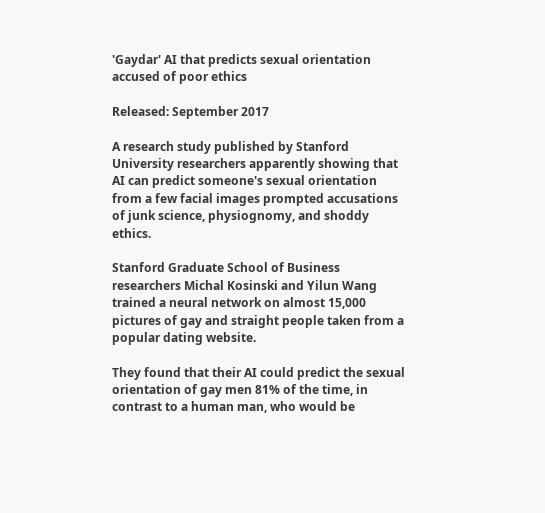'Gaydar' AI that predicts sexual orientation accused of poor ethics

Released: September 2017

A research study published by Stanford University researchers apparently showing that AI can predict someone's sexual orientation from a few facial images prompted accusations of junk science, physiognomy, and shoddy ethics.

Stanford Graduate School of Business researchers Michal Kosinski and Yilun Wang trained a neural network on almost 15,000 pictures of gay and straight people taken from a popular dating website.

They found that their AI could predict the sexual orientation of gay men 81% of the time, in contrast to a human man, who would be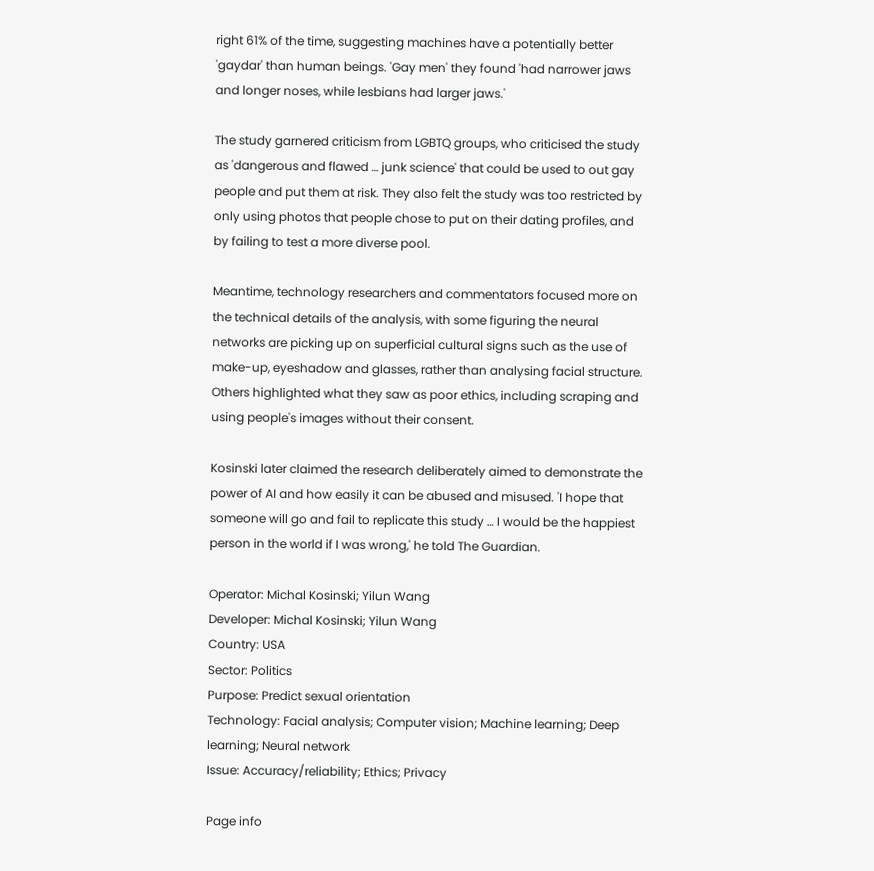right 61% of the time, suggesting machines have a potentially better 'gaydar' than human beings. 'Gay men' they found 'had narrower jaws and longer noses, while lesbians had larger jaws.'

The study garnered criticism from LGBTQ groups, who criticised the study as 'dangerous and flawed … junk science' that could be used to out gay people and put them at risk. They also felt the study was too restricted by only using photos that people chose to put on their dating profiles, and by failing to test a more diverse pool.

Meantime, technology researchers and commentators focused more on the technical details of the analysis, with some figuring the neural networks are picking up on superficial cultural signs such as the use of make-up, eyeshadow and glasses, rather than analysing facial structure. Others highlighted what they saw as poor ethics, including scraping and using people's images without their consent.

Kosinski later claimed the research deliberately aimed to demonstrate the power of AI and how easily it can be abused and misused. 'I hope that someone will go and fail to replicate this study … I would be the happiest person in the world if I was wrong,' he told The Guardian.

Operator: Michal Kosinski; Yilun Wang
Developer: Michal Kosinski; Yilun Wang
Country: USA
Sector: Politics
Purpose: Predict sexual orientation
Technology: Facial analysis; Computer vision; Machine learning; Deep learning; Neural network
Issue: Accuracy/reliability; Ethics; Privacy

Page info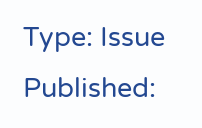Type: Issue
Published: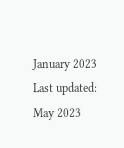January 2023
Last updated: May 2023